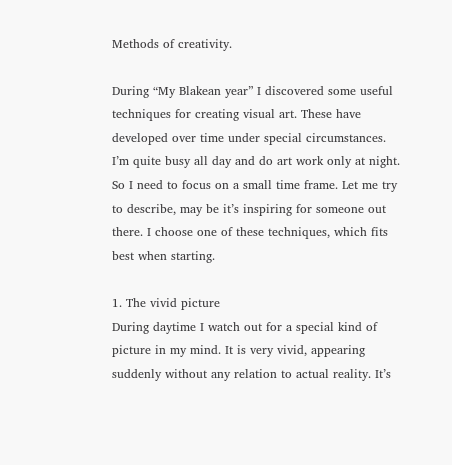Methods of creativity.

During “My Blakean year” I discovered some useful techniques for creating visual art. These have developed over time under special circumstances. I’m quite busy all day and do art work only at night. So I need to focus on a small time frame. Let me try to describe, may be it’s inspiring for someone out there. I choose one of these techniques, which fits best when starting.

1. The vivid picture
During daytime I watch out for a special kind of picture in my mind. It is very vivid, appearing suddenly without any relation to actual reality. It’s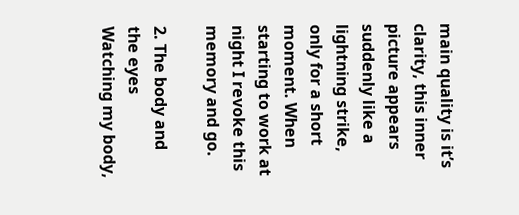main quality is it’s clarity, this inner picture appears suddenly like a lightning strike, only for a short moment. When starting to work at night I revoke this memory and go.

2. The body and the eyes
Watching my body,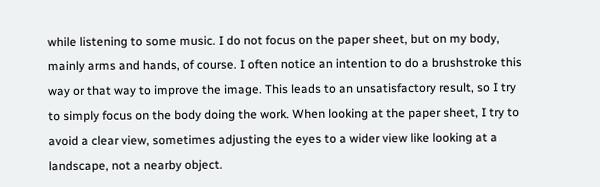while listening to some music. I do not focus on the paper sheet, but on my body, mainly arms and hands, of course. I often notice an intention to do a brushstroke this way or that way to improve the image. This leads to an unsatisfactory result, so I try to simply focus on the body doing the work. When looking at the paper sheet, I try to avoid a clear view, sometimes adjusting the eyes to a wider view like looking at a landscape, not a nearby object.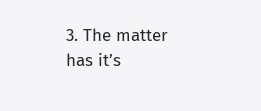3. The matter has it’s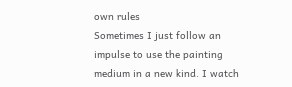own rules
Sometimes I just follow an impulse to use the painting medium in a new kind. I watch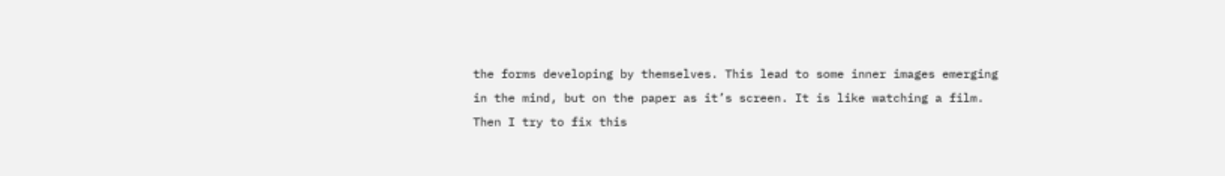the forms developing by themselves. This lead to some inner images emerging in the mind, but on the paper as it’s screen. It is like watching a film. Then I try to fix this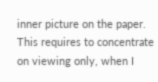inner picture on the paper. This requires to concentrate on viewing only, when I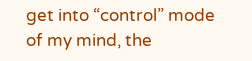get into “control” mode of my mind, the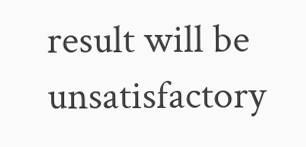result will be unsatisfactory